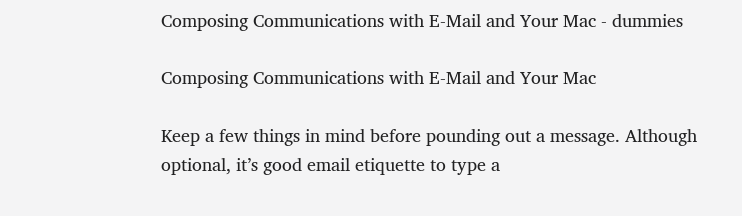Composing Communications with E-Mail and Your Mac - dummies

Composing Communications with E-Mail and Your Mac

Keep a few things in mind before pounding out a message. Although optional, it’s good email etiquette to type a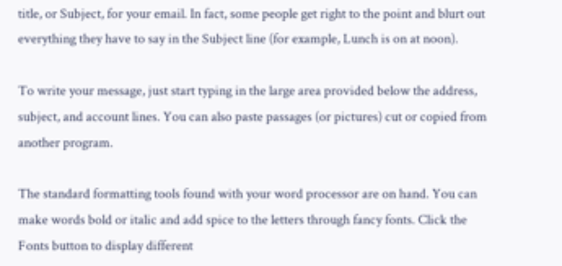title, or Subject, for your email. In fact, some people get right to the point and blurt out everything they have to say in the Subject line (for example, Lunch is on at noon).

To write your message, just start typing in the large area provided below the address, subject, and account lines. You can also paste passages (or pictures) cut or copied from another program.

The standard formatting tools found with your word processor are on hand. You can make words bold or italic and add spice to the letters through fancy fonts. Click the Fonts button to display different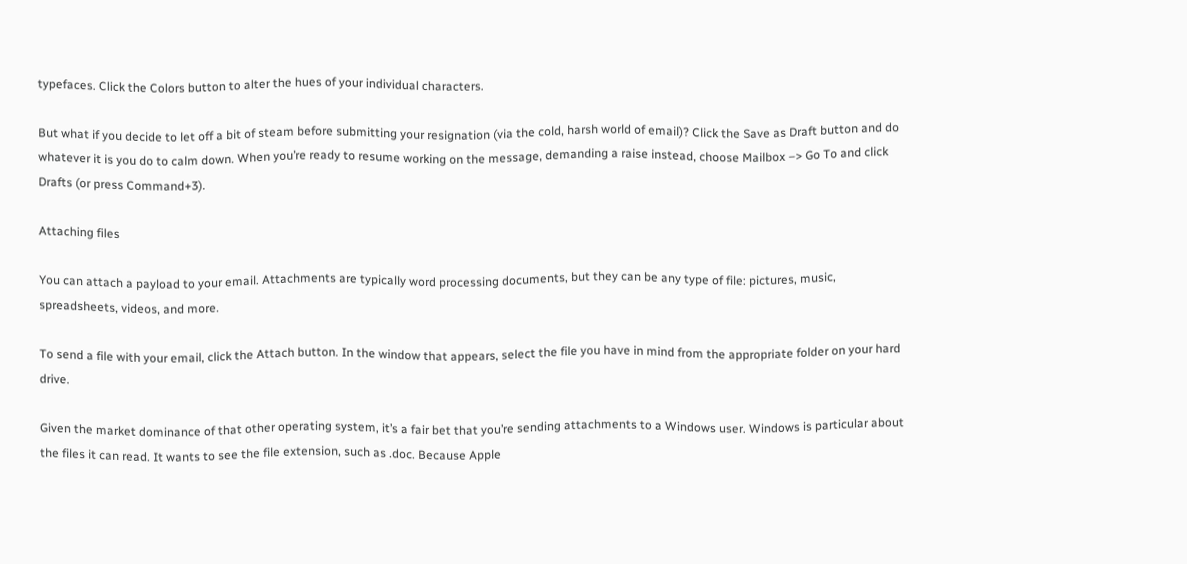typefaces. Click the Colors button to alter the hues of your individual characters.

But what if you decide to let off a bit of steam before submitting your resignation (via the cold, harsh world of email)? Click the Save as Draft button and do whatever it is you do to calm down. When you’re ready to resume working on the message, demanding a raise instead, choose Mailbox –> Go To and click Drafts (or press Command+3).

Attaching files

You can attach a payload to your email. Attachments are typically word processing documents, but they can be any type of file: pictures, music, spreadsheets, videos, and more.

To send a file with your email, click the Attach button. In the window that appears, select the file you have in mind from the appropriate folder on your hard drive.

Given the market dominance of that other operating system, it’s a fair bet that you’re sending attachments to a Windows user. Windows is particular about the files it can read. It wants to see the file extension, such as .doc. Because Apple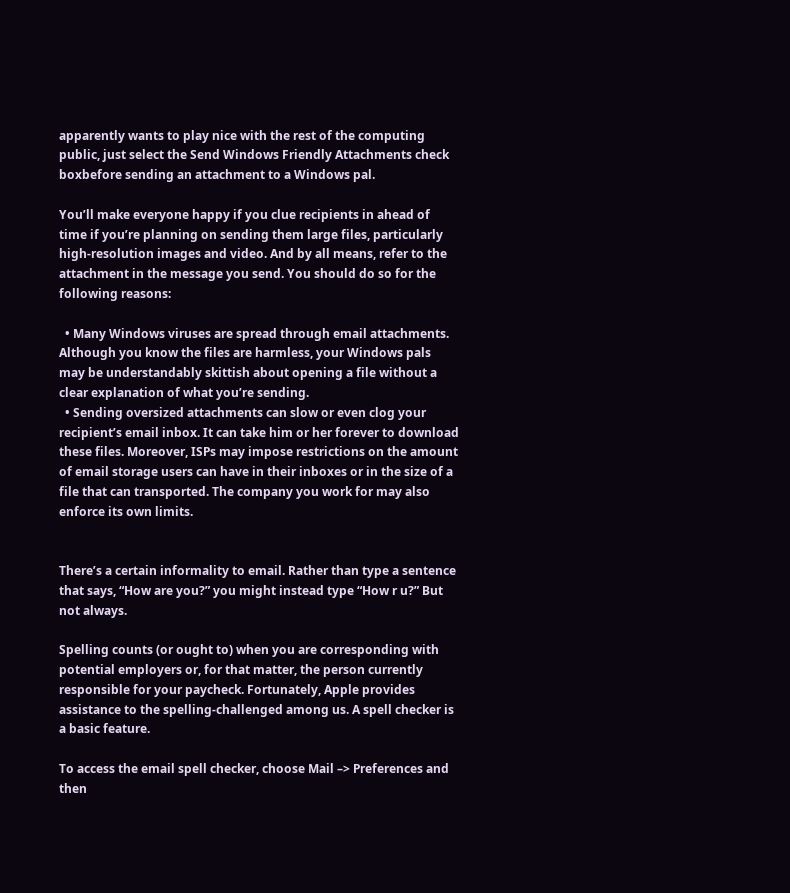apparently wants to play nice with the rest of the computing public, just select the Send Windows Friendly Attachments check boxbefore sending an attachment to a Windows pal.

You’ll make everyone happy if you clue recipients in ahead of time if you’re planning on sending them large files, particularly high-resolution images and video. And by all means, refer to the attachment in the message you send. You should do so for the following reasons:

  • Many Windows viruses are spread through email attachments. Although you know the files are harmless, your Windows pals may be understandably skittish about opening a file without a clear explanation of what you’re sending.
  • Sending oversized attachments can slow or even clog your recipient’s email inbox. It can take him or her forever to download these files. Moreover, ISPs may impose restrictions on the amount of email storage users can have in their inboxes or in the size of a file that can transported. The company you work for may also enforce its own limits.


There’s a certain informality to email. Rather than type a sentence that says, “How are you?” you might instead type “How r u?” But not always.

Spelling counts (or ought to) when you are corresponding with potential employers or, for that matter, the person currently responsible for your paycheck. Fortunately, Apple provides assistance to the spelling-challenged among us. A spell checker is a basic feature.

To access the email spell checker, choose Mail –> Preferences and then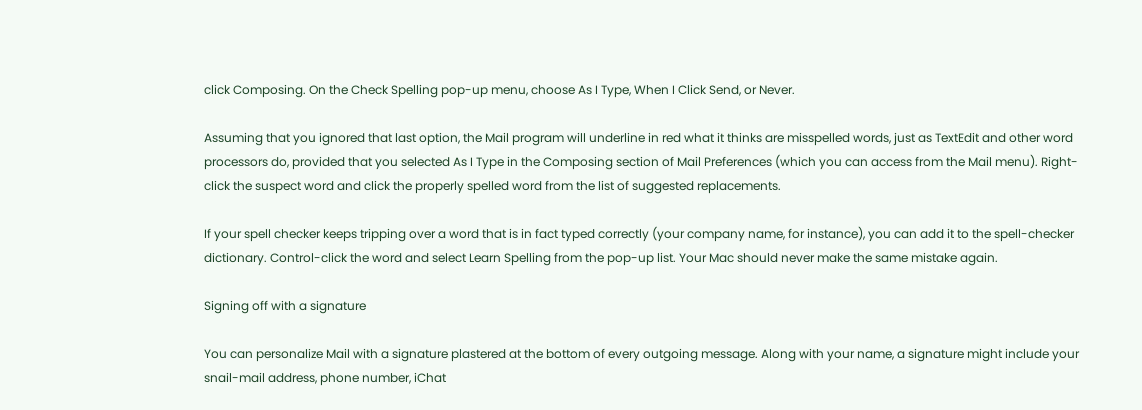click Composing. On the Check Spelling pop-up menu, choose As I Type, When I Click Send, or Never.

Assuming that you ignored that last option, the Mail program will underline in red what it thinks are misspelled words, just as TextEdit and other word processors do, provided that you selected As I Type in the Composing section of Mail Preferences (which you can access from the Mail menu). Right-click the suspect word and click the properly spelled word from the list of suggested replacements.

If your spell checker keeps tripping over a word that is in fact typed correctly (your company name, for instance), you can add it to the spell-checker dictionary. Control-click the word and select Learn Spelling from the pop-up list. Your Mac should never make the same mistake again.

Signing off with a signature

You can personalize Mail with a signature plastered at the bottom of every outgoing message. Along with your name, a signature might include your snail-mail address, phone number, iChat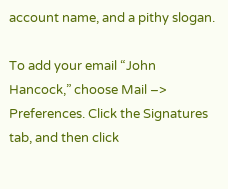account name, and a pithy slogan.

To add your email “John Hancock,” choose Mail –> Preferences. Click the Signatures tab, and then click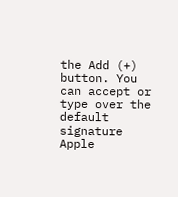the Add (+) button. You can accept or type over the default signature Apple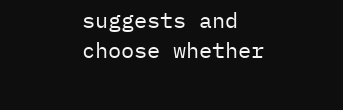suggests and choose whether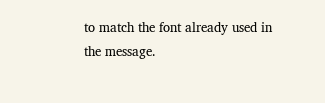to match the font already used in the message.